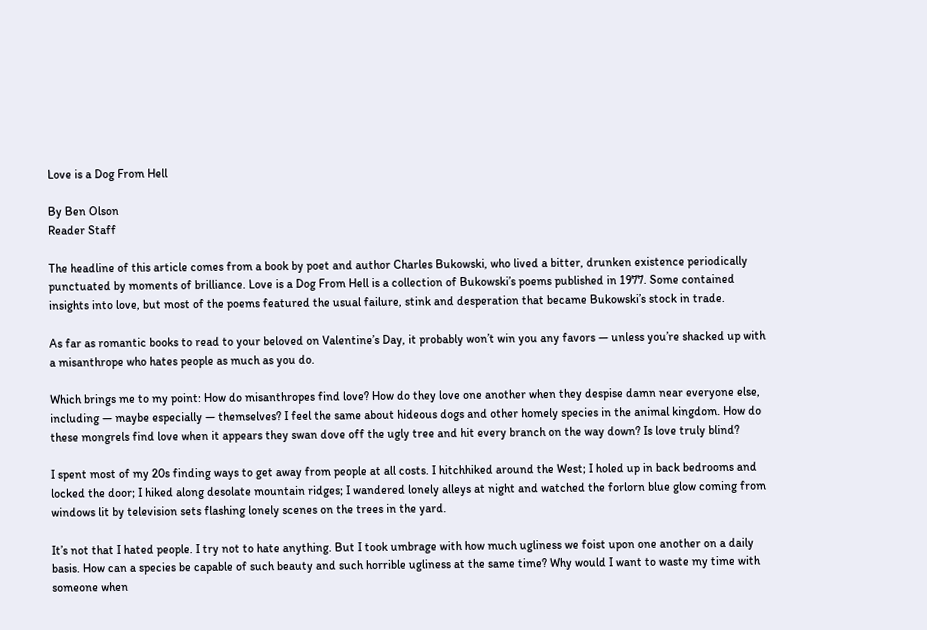Love is a Dog From Hell

By Ben Olson
Reader Staff

The headline of this article comes from a book by poet and author Charles Bukowski, who lived a bitter, drunken existence periodically punctuated by moments of brilliance. Love is a Dog From Hell is a collection of Bukowski’s poems published in 1977. Some contained insights into love, but most of the poems featured the usual failure, stink and desperation that became Bukowski’s stock in trade.

As far as romantic books to read to your beloved on Valentine’s Day, it probably won’t win you any favors — unless you’re shacked up with a misanthrope who hates people as much as you do.

Which brings me to my point: How do misanthropes find love? How do they love one another when they despise damn near everyone else, including — maybe especially — themselves? I feel the same about hideous dogs and other homely species in the animal kingdom. How do these mongrels find love when it appears they swan dove off the ugly tree and hit every branch on the way down? Is love truly blind?

I spent most of my 20s finding ways to get away from people at all costs. I hitchhiked around the West; I holed up in back bedrooms and locked the door; I hiked along desolate mountain ridges; I wandered lonely alleys at night and watched the forlorn blue glow coming from windows lit by television sets flashing lonely scenes on the trees in the yard.

It’s not that I hated people. I try not to hate anything. But I took umbrage with how much ugliness we foist upon one another on a daily basis. How can a species be capable of such beauty and such horrible ugliness at the same time? Why would I want to waste my time with someone when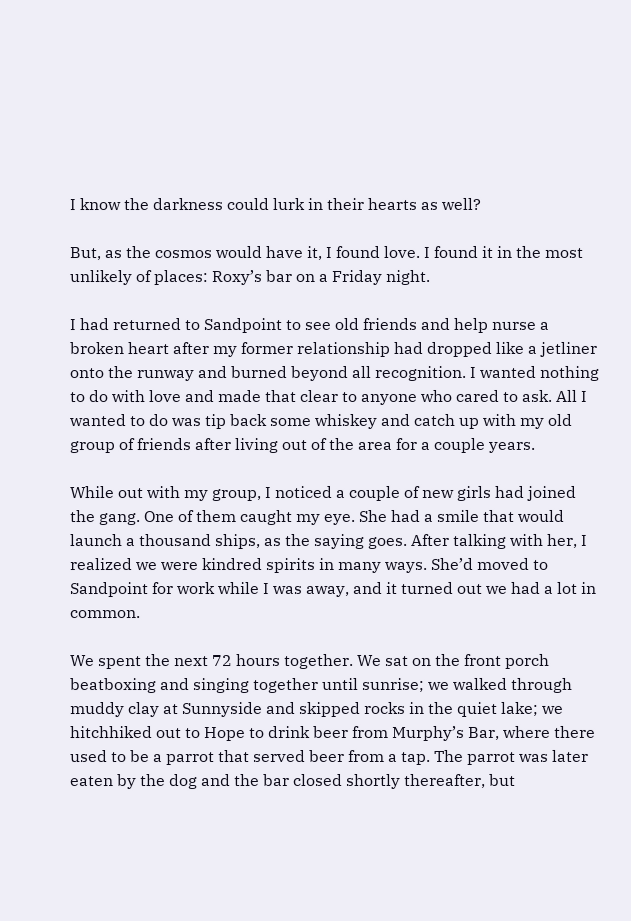I know the darkness could lurk in their hearts as well?

But, as the cosmos would have it, I found love. I found it in the most unlikely of places: Roxy’s bar on a Friday night.

I had returned to Sandpoint to see old friends and help nurse a broken heart after my former relationship had dropped like a jetliner onto the runway and burned beyond all recognition. I wanted nothing to do with love and made that clear to anyone who cared to ask. All I wanted to do was tip back some whiskey and catch up with my old group of friends after living out of the area for a couple years.

While out with my group, I noticed a couple of new girls had joined the gang. One of them caught my eye. She had a smile that would launch a thousand ships, as the saying goes. After talking with her, I realized we were kindred spirits in many ways. She’d moved to Sandpoint for work while I was away, and it turned out we had a lot in common.

We spent the next 72 hours together. We sat on the front porch beatboxing and singing together until sunrise; we walked through muddy clay at Sunnyside and skipped rocks in the quiet lake; we hitchhiked out to Hope to drink beer from Murphy’s Bar, where there used to be a parrot that served beer from a tap. The parrot was later eaten by the dog and the bar closed shortly thereafter, but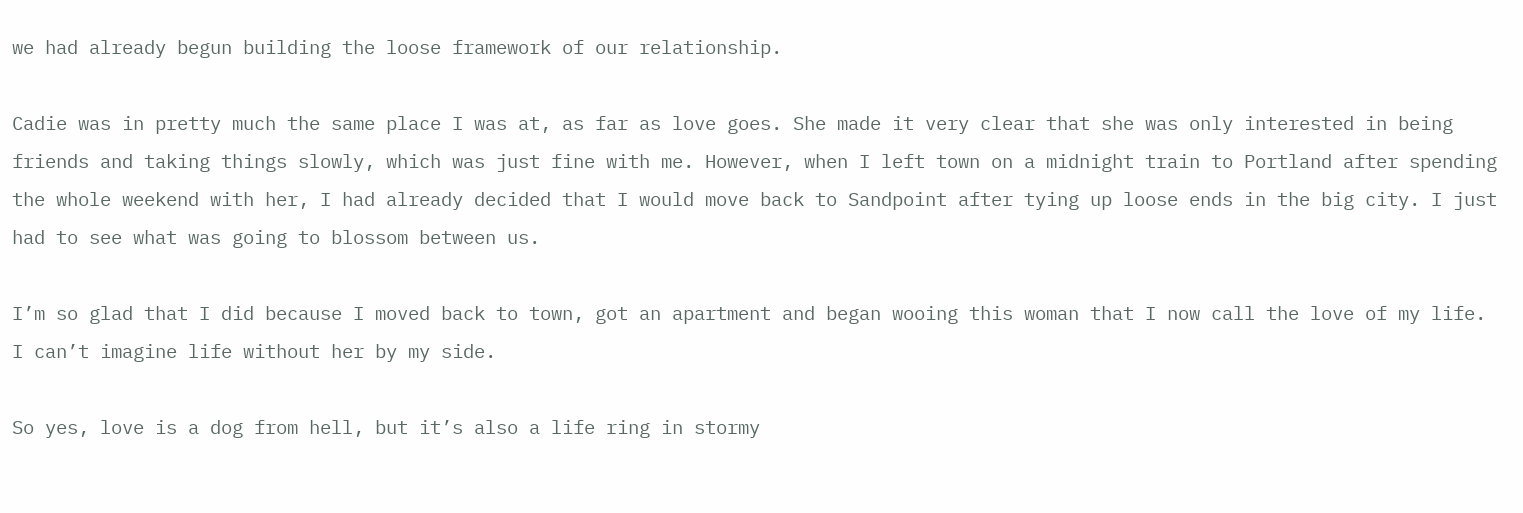we had already begun building the loose framework of our relationship.

Cadie was in pretty much the same place I was at, as far as love goes. She made it very clear that she was only interested in being friends and taking things slowly, which was just fine with me. However, when I left town on a midnight train to Portland after spending the whole weekend with her, I had already decided that I would move back to Sandpoint after tying up loose ends in the big city. I just had to see what was going to blossom between us.

I’m so glad that I did because I moved back to town, got an apartment and began wooing this woman that I now call the love of my life. I can’t imagine life without her by my side.

So yes, love is a dog from hell, but it’s also a life ring in stormy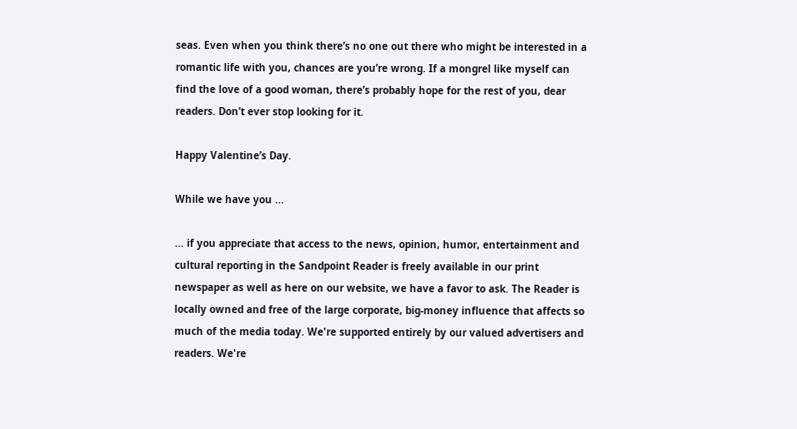seas. Even when you think there’s no one out there who might be interested in a romantic life with you, chances are you’re wrong. If a mongrel like myself can find the love of a good woman, there’s probably hope for the rest of you, dear readers. Don’t ever stop looking for it.

Happy Valentine’s Day.

While we have you ...

... if you appreciate that access to the news, opinion, humor, entertainment and cultural reporting in the Sandpoint Reader is freely available in our print newspaper as well as here on our website, we have a favor to ask. The Reader is locally owned and free of the large corporate, big-money influence that affects so much of the media today. We're supported entirely by our valued advertisers and readers. We're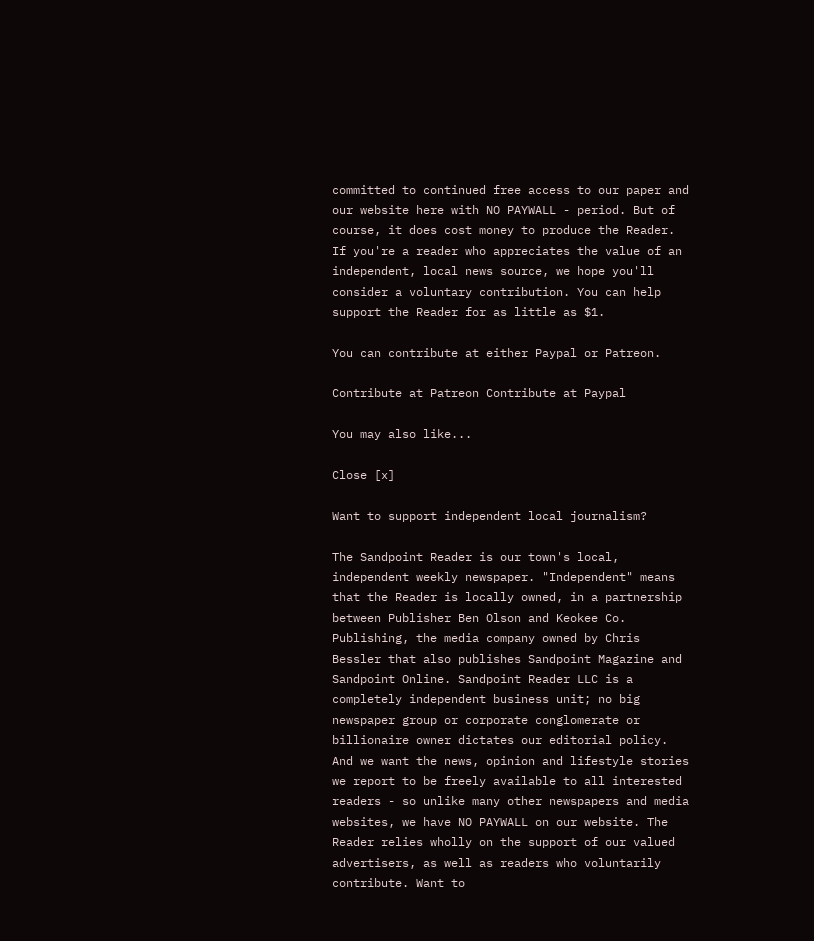committed to continued free access to our paper and our website here with NO PAYWALL - period. But of course, it does cost money to produce the Reader. If you're a reader who appreciates the value of an independent, local news source, we hope you'll consider a voluntary contribution. You can help support the Reader for as little as $1.

You can contribute at either Paypal or Patreon.

Contribute at Patreon Contribute at Paypal

You may also like...

Close [x]

Want to support independent local journalism?

The Sandpoint Reader is our town's local, independent weekly newspaper. "Independent" means that the Reader is locally owned, in a partnership between Publisher Ben Olson and Keokee Co. Publishing, the media company owned by Chris Bessler that also publishes Sandpoint Magazine and Sandpoint Online. Sandpoint Reader LLC is a completely independent business unit; no big newspaper group or corporate conglomerate or billionaire owner dictates our editorial policy. And we want the news, opinion and lifestyle stories we report to be freely available to all interested readers - so unlike many other newspapers and media websites, we have NO PAYWALL on our website. The Reader relies wholly on the support of our valued advertisers, as well as readers who voluntarily contribute. Want to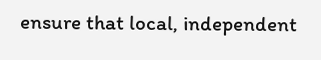ensure that local, independent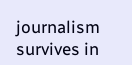journalism survives in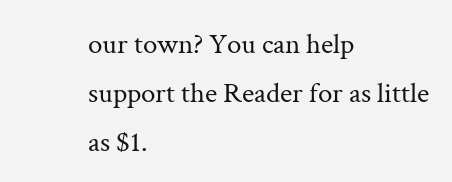our town? You can help support the Reader for as little as $1.